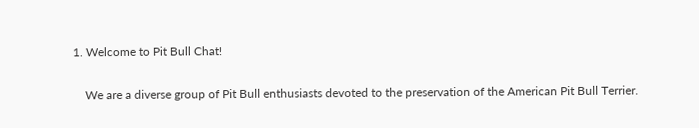1. Welcome to Pit Bull Chat!

    We are a diverse group of Pit Bull enthusiasts devoted to the preservation of the American Pit Bull Terrier.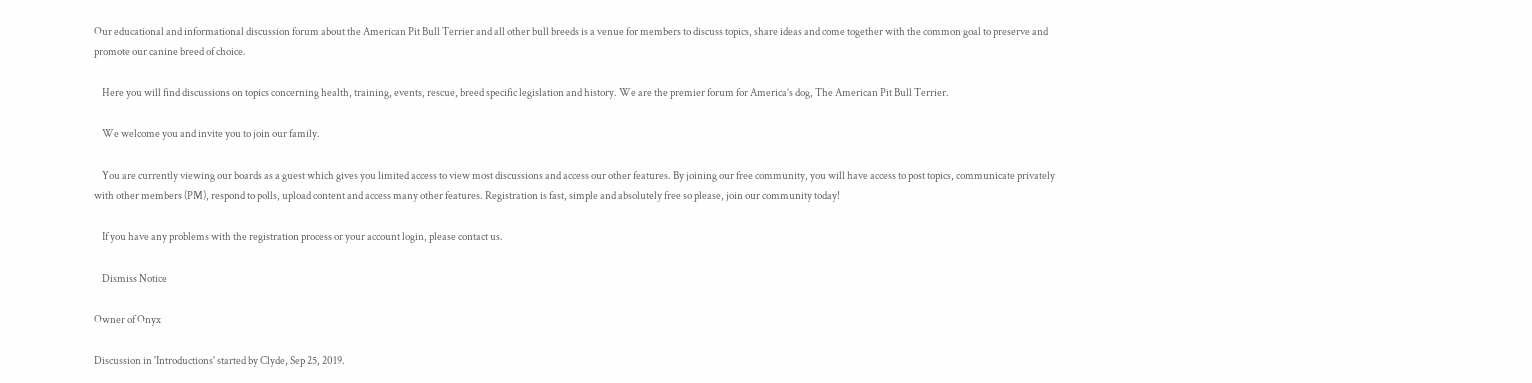Our educational and informational discussion forum about the American Pit Bull Terrier and all other bull breeds is a venue for members to discuss topics, share ideas and come together with the common goal to preserve and promote our canine breed of choice.

    Here you will find discussions on topics concerning health, training, events, rescue, breed specific legislation and history. We are the premier forum for America’s dog, The American Pit Bull Terrier.

    We welcome you and invite you to join our family.

    You are currently viewing our boards as a guest which gives you limited access to view most discussions and access our other features. By joining our free community, you will have access to post topics, communicate privately with other members (PM), respond to polls, upload content and access many other features. Registration is fast, simple and absolutely free so please, join our community today!

    If you have any problems with the registration process or your account login, please contact us.

    Dismiss Notice

Owner of Onyx

Discussion in 'Introductions' started by Clyde, Sep 25, 2019.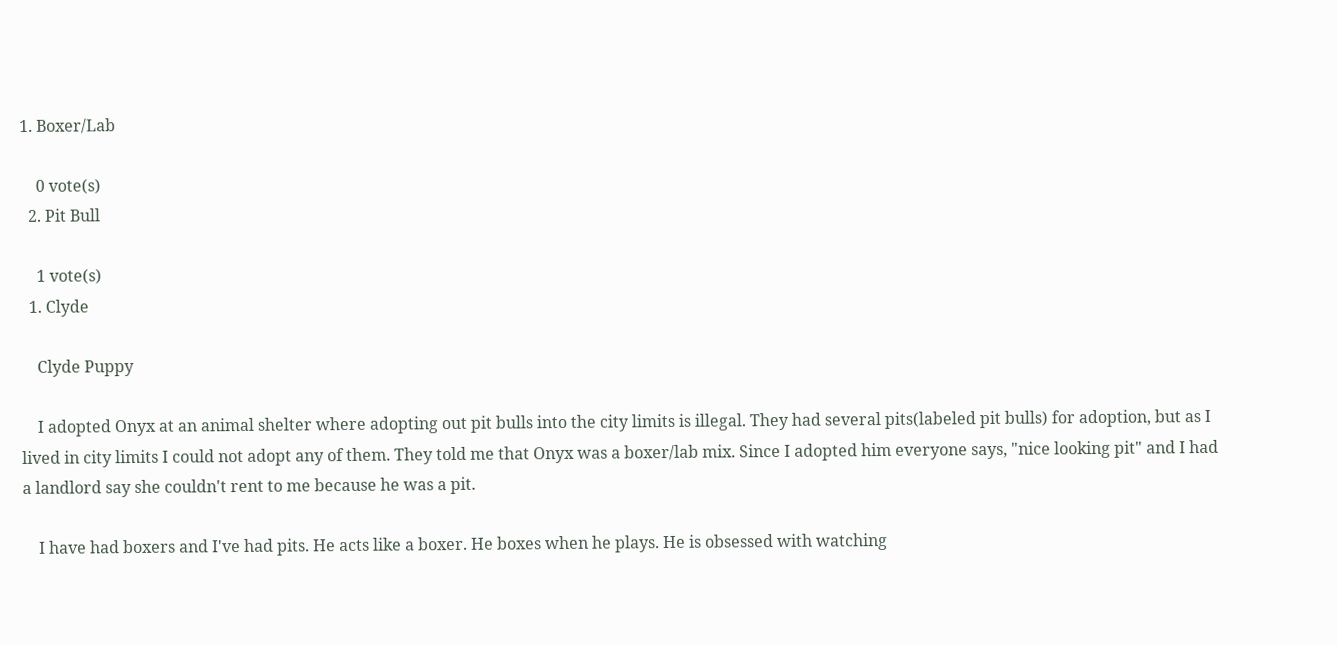1. Boxer/Lab

    0 vote(s)
  2. Pit Bull

    1 vote(s)
  1. Clyde

    Clyde Puppy

    I adopted Onyx at an animal shelter where adopting out pit bulls into the city limits is illegal. They had several pits(labeled pit bulls) for adoption, but as I lived in city limits I could not adopt any of them. They told me that Onyx was a boxer/lab mix. Since I adopted him everyone says, "nice looking pit" and I had a landlord say she couldn't rent to me because he was a pit.

    I have had boxers and I've had pits. He acts like a boxer. He boxes when he plays. He is obsessed with watching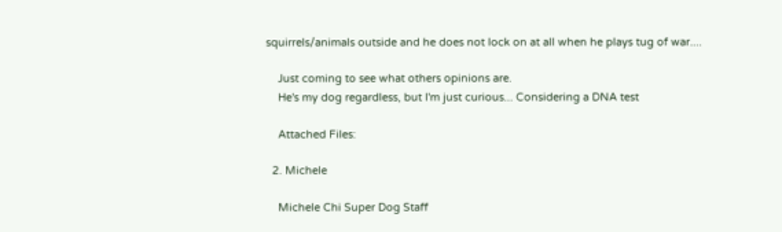squirrels/animals outside and he does not lock on at all when he plays tug of war....

    Just coming to see what others opinions are.
    He's my dog regardless, but I'm just curious... Considering a DNA test

    Attached Files:

  2. Michele

    Michele Chi Super Dog Staff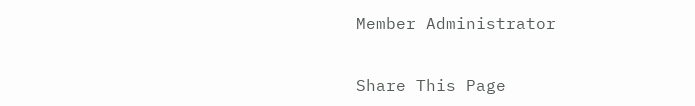Member Administrator


Share This Page